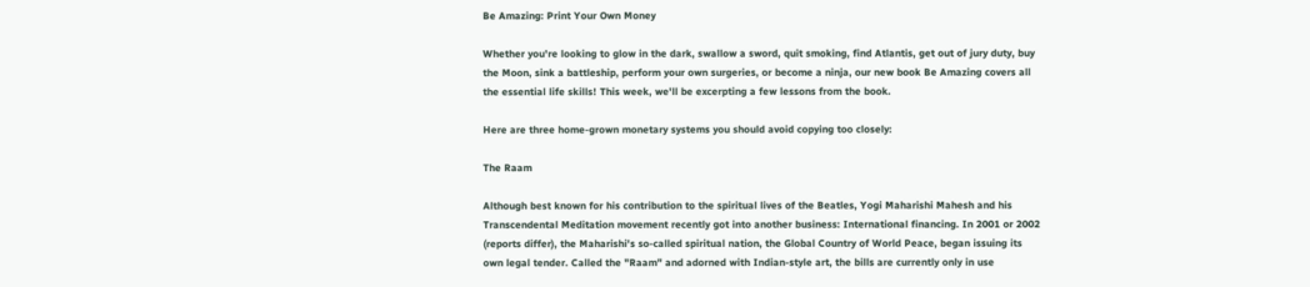Be Amazing: Print Your Own Money

Whether you're looking to glow in the dark, swallow a sword, quit smoking, find Atlantis, get out of jury duty, buy the Moon, sink a battleship, perform your own surgeries, or become a ninja, our new book Be Amazing covers all the essential life skills! This week, we'll be excerpting a few lessons from the book.

Here are three home-grown monetary systems you should avoid copying too closely:

The Raam

Although best known for his contribution to the spiritual lives of the Beatles, Yogi Maharishi Mahesh and his Transcendental Meditation movement recently got into another business: International financing. In 2001 or 2002 (reports differ), the Maharishi's so-called spiritual nation, the Global Country of World Peace, began issuing its own legal tender. Called the "Raam" and adorned with Indian-style art, the bills are currently only in use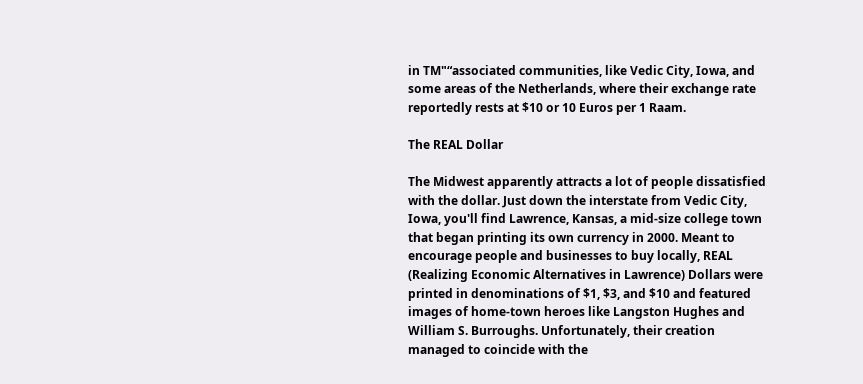in TM"“associated communities, like Vedic City, Iowa, and some areas of the Netherlands, where their exchange rate reportedly rests at $10 or 10 Euros per 1 Raam.

The REAL Dollar

The Midwest apparently attracts a lot of people dissatisfied with the dollar. Just down the interstate from Vedic City, Iowa, you'll find Lawrence, Kansas, a mid-size college town that began printing its own currency in 2000. Meant to encourage people and businesses to buy locally, REAL (Realizing Economic Alternatives in Lawrence) Dollars were printed in denominations of $1, $3, and $10 and featured images of home-town heroes like Langston Hughes and William S. Burroughs. Unfortunately, their creation managed to coincide with the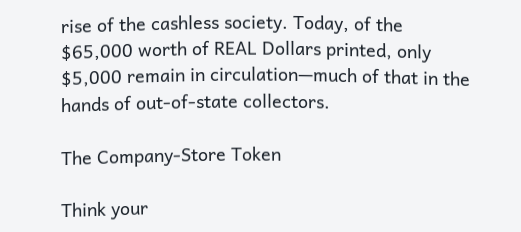rise of the cashless society. Today, of the $65,000 worth of REAL Dollars printed, only $5,000 remain in circulation—much of that in the hands of out-of-state collectors.

The Company-Store Token

Think your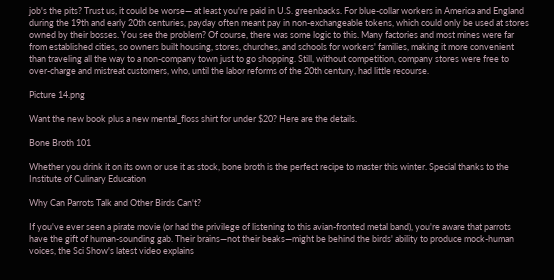job's the pits? Trust us, it could be worse— at least you're paid in U.S. greenbacks. For blue-collar workers in America and England during the 19th and early 20th centuries, payday often meant pay in non-exchangeable tokens, which could only be used at stores owned by their bosses. You see the problem? Of course, there was some logic to this. Many factories and most mines were far from established cities, so owners built housing, stores, churches, and schools for workers' families, making it more convenient than traveling all the way to a non-company town just to go shopping. Still, without competition, company stores were free to over-charge and mistreat customers, who, until the labor reforms of the 20th century, had little recourse.

Picture 14.png

Want the new book plus a new mental_floss shirt for under $20? Here are the details.

Bone Broth 101

Whether you drink it on its own or use it as stock, bone broth is the perfect recipe to master this winter. Special thanks to the Institute of Culinary Education

Why Can Parrots Talk and Other Birds Can't?

If you've ever seen a pirate movie (or had the privilege of listening to this avian-fronted metal band), you're aware that parrots have the gift of human-sounding gab. Their brains—not their beaks—might be behind the birds' ability to produce mock-human voices, the Sci Show's latest video explains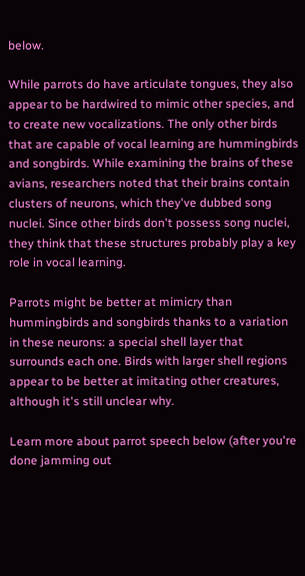below.

While parrots do have articulate tongues, they also appear to be hardwired to mimic other species, and to create new vocalizations. The only other birds that are capable of vocal learning are hummingbirds and songbirds. While examining the brains of these avians, researchers noted that their brains contain clusters of neurons, which they've dubbed song nuclei. Since other birds don't possess song nuclei, they think that these structures probably play a key role in vocal learning.

Parrots might be better at mimicry than hummingbirds and songbirds thanks to a variation in these neurons: a special shell layer that surrounds each one. Birds with larger shell regions appear to be better at imitating other creatures, although it's still unclear why.

Learn more about parrot speech below (after you're done jamming out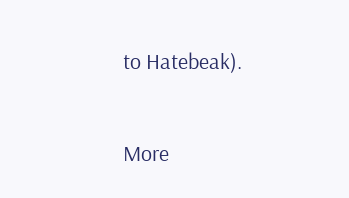to Hatebeak).


More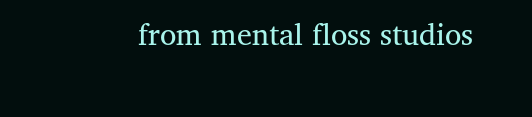from mental floss studios